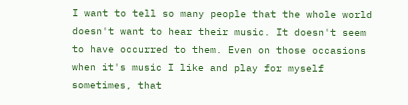I want to tell so many people that the whole world doesn't want to hear their music. It doesn't seem to have occurred to them. Even on those occasions when it's music I like and play for myself sometimes, that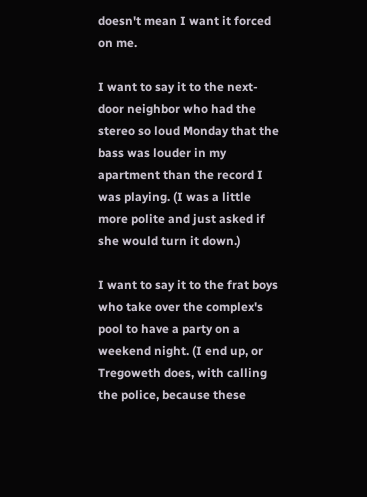doesn't mean I want it forced on me.

I want to say it to the next-door neighbor who had the stereo so loud Monday that the bass was louder in my apartment than the record I was playing. (I was a little more polite and just asked if she would turn it down.)

I want to say it to the frat boys who take over the complex's pool to have a party on a weekend night. (I end up, or Tregoweth does, with calling the police, because these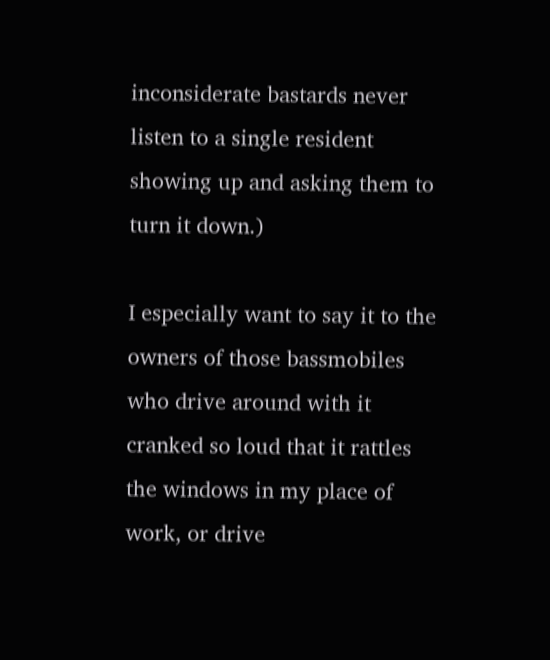inconsiderate bastards never listen to a single resident showing up and asking them to turn it down.)

I especially want to say it to the owners of those bassmobiles who drive around with it cranked so loud that it rattles the windows in my place of work, or drive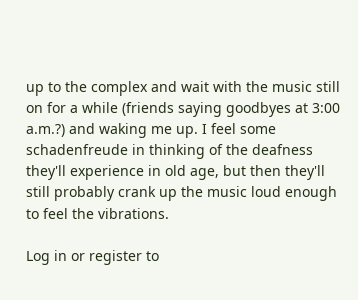up to the complex and wait with the music still on for a while (friends saying goodbyes at 3:00 a.m.?) and waking me up. I feel some schadenfreude in thinking of the deafness they'll experience in old age, but then they'll still probably crank up the music loud enough to feel the vibrations.

Log in or register to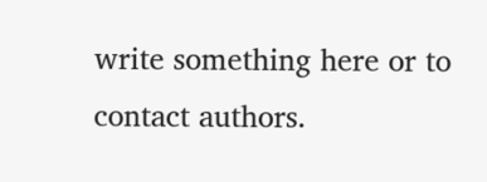write something here or to contact authors.